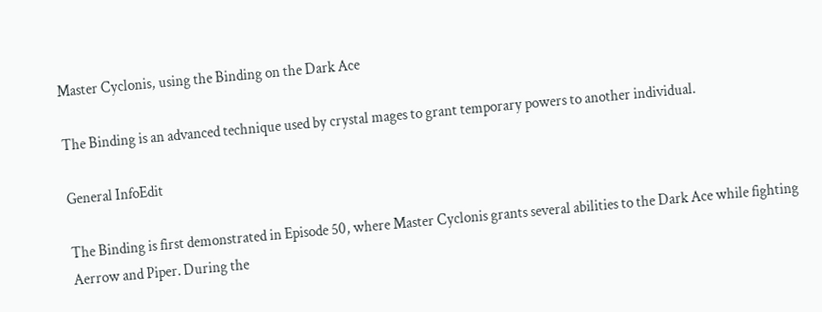Master Cyclonis, using the Binding on the Dark Ace

The Binding is an advanced technique used by crystal mages to grant temporary powers to another individual.

General InfoEdit

The Binding is first demonstrated in Episode 50, where Master Cyclonis grants several abilities to the Dark Ace while fighting Aerrow and Piper. During the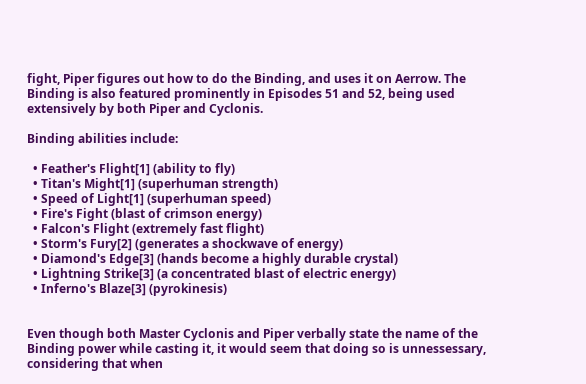fight, Piper figures out how to do the Binding, and uses it on Aerrow. The Binding is also featured prominently in Episodes 51 and 52, being used extensively by both Piper and Cyclonis.

Binding abilities include:

  • Feather's Flight[1] (ability to fly)
  • Titan's Might[1] (superhuman strength)
  • Speed of Light[1] (superhuman speed)
  • Fire's Fight (blast of crimson energy)
  • Falcon's Flight (extremely fast flight)
  • Storm's Fury[2] (generates a shockwave of energy)
  • Diamond's Edge[3] (hands become a highly durable crystal)
  • Lightning Strike[3] (a concentrated blast of electric energy)
  • Inferno's Blaze[3] (pyrokinesis)


Even though both Master Cyclonis and Piper verbally state the name of the Binding power while casting it, it would seem that doing so is unnessessary, considering that when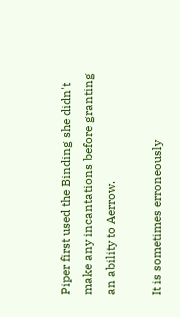Piper first used the Binding she didn't make any incantations before granting an ability to Aerrow.

It is sometimes erroneously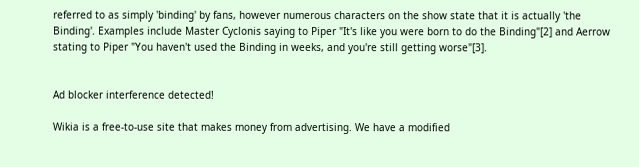referred to as simply 'binding' by fans, however numerous characters on the show state that it is actually 'the Binding'. Examples include Master Cyclonis saying to Piper "It's like you were born to do the Binding"[2] and Aerrow stating to Piper "You haven't used the Binding in weeks, and you're still getting worse"[3].


Ad blocker interference detected!

Wikia is a free-to-use site that makes money from advertising. We have a modified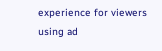experience for viewers using ad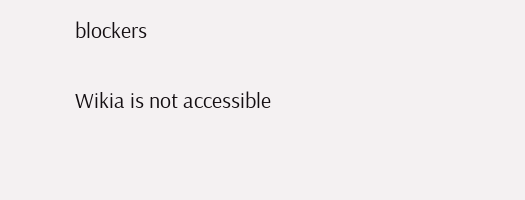blockers

Wikia is not accessible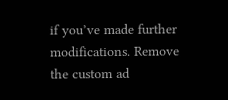if you’ve made further modifications. Remove the custom ad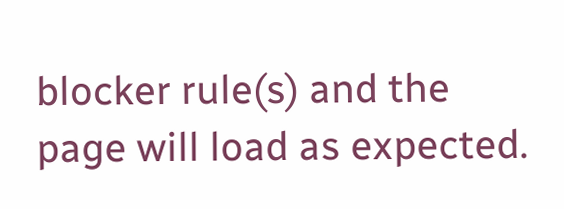blocker rule(s) and the page will load as expected.